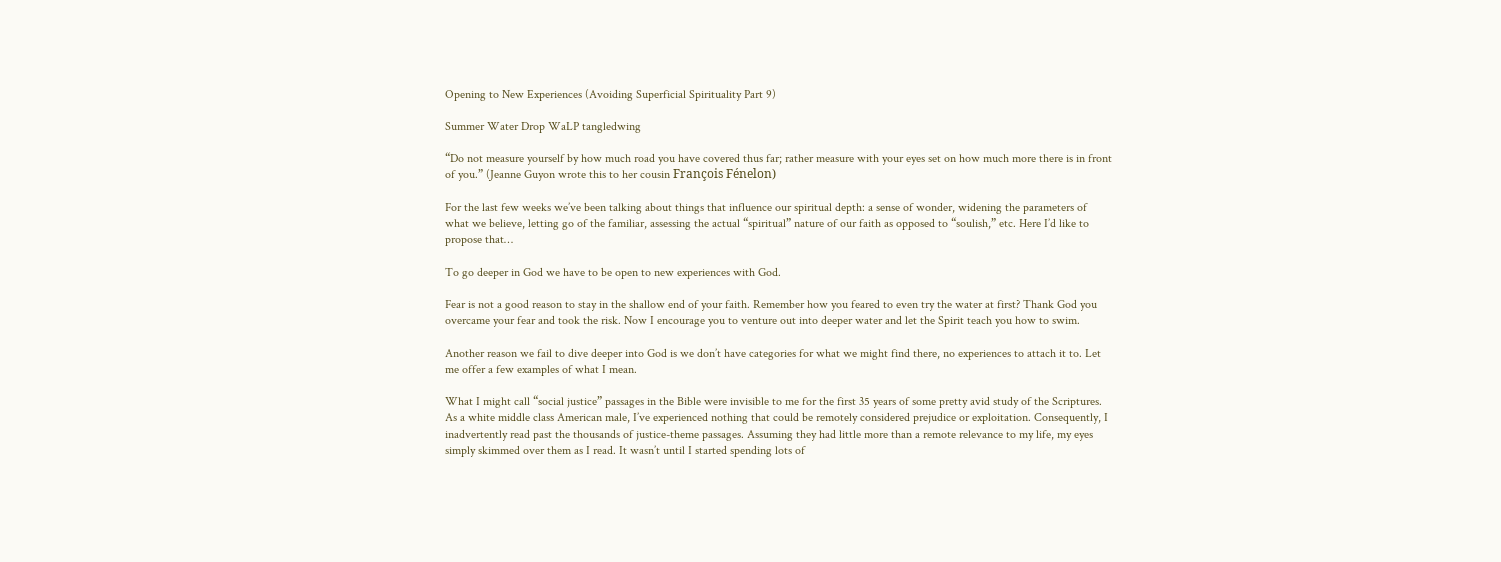Opening to New Experiences (Avoiding Superficial Spirituality Part 9)

Summer Water Drop WaLP tangledwing

“Do not measure yourself by how much road you have covered thus far; rather measure with your eyes set on how much more there is in front of you.” (Jeanne Guyon wrote this to her cousin François Fénelon)

For the last few weeks we’ve been talking about things that influence our spiritual depth: a sense of wonder, widening the parameters of what we believe, letting go of the familiar, assessing the actual “spiritual” nature of our faith as opposed to “soulish,” etc. Here I’d like to propose that…

To go deeper in God we have to be open to new experiences with God.

Fear is not a good reason to stay in the shallow end of your faith. Remember how you feared to even try the water at first? Thank God you overcame your fear and took the risk. Now I encourage you to venture out into deeper water and let the Spirit teach you how to swim.

Another reason we fail to dive deeper into God is we don’t have categories for what we might find there, no experiences to attach it to. Let me offer a few examples of what I mean.

What I might call “social justice” passages in the Bible were invisible to me for the first 35 years of some pretty avid study of the Scriptures. As a white middle class American male, I’ve experienced nothing that could be remotely considered prejudice or exploitation. Consequently, I inadvertently read past the thousands of justice-theme passages. Assuming they had little more than a remote relevance to my life, my eyes simply skimmed over them as I read. It wasn’t until I started spending lots of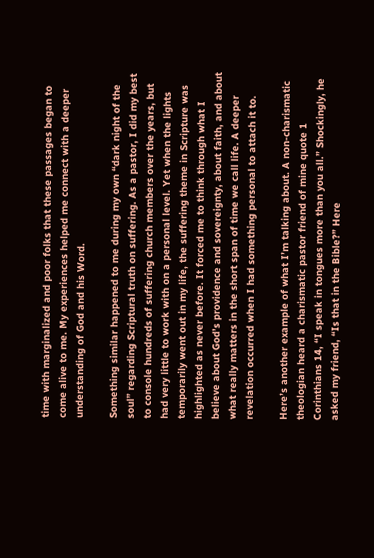time with marginalized and poor folks that these passages began to come alive to me. My experiences helped me connect with a deeper understanding of God and his Word.

Something similar happened to me during my own “dark night of the soul” regarding Scriptural truth on suffering. As a pastor, I did my best to console hundreds of suffering church members over the years, but had very little to work with on a personal level. Yet when the lights temporarily went out in my life, the suffering theme in Scripture was highlighted as never before. It forced me to think through what I believe about God’s providence and sovereignty, about faith, and about what really matters in the short span of time we call life. A deeper revelation occurred when I had something personal to attach it to.

Here’s another example of what I’m talking about. A non-charismatic theologian heard a charismatic pastor friend of mine quote 1 Corinthians 14, “I speak in tongues more than you all.” Shockingly, he asked my friend, “Is that in the Bible?” Here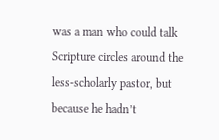was a man who could talk Scripture circles around the less-scholarly pastor, but because he hadn’t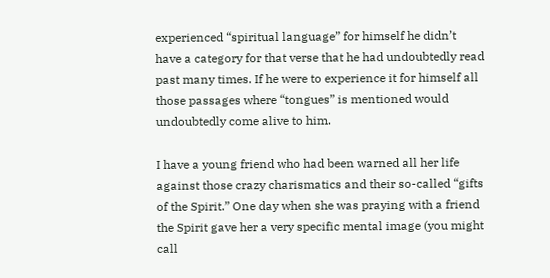experienced “spiritual language” for himself he didn’t have a category for that verse that he had undoubtedly read past many times. If he were to experience it for himself all those passages where “tongues” is mentioned would undoubtedly come alive to him.

I have a young friend who had been warned all her life against those crazy charismatics and their so-called “gifts of the Spirit.” One day when she was praying with a friend the Spirit gave her a very specific mental image (you might call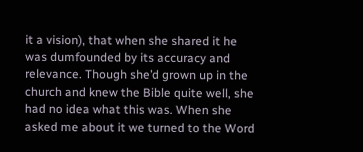it a vision), that when she shared it he was dumfounded by its accuracy and relevance. Though she’d grown up in the church and knew the Bible quite well, she had no idea what this was. When she asked me about it we turned to the Word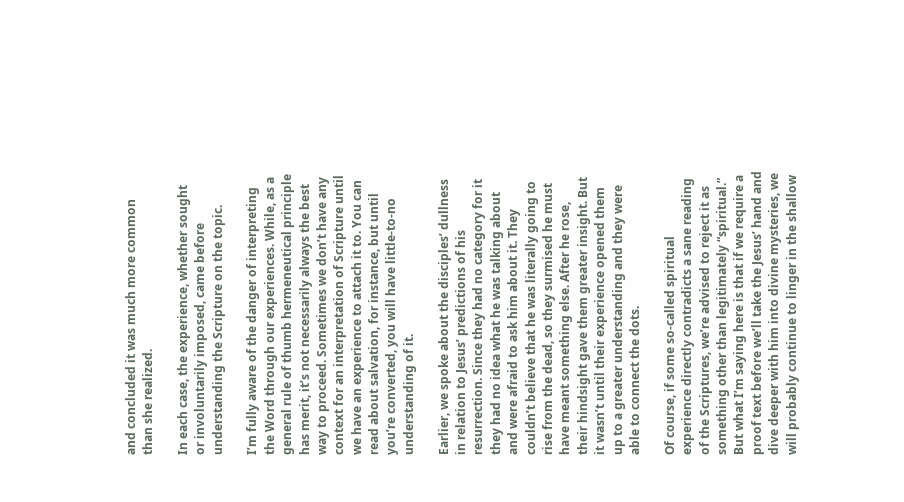and concluded it was much more common than she realized.

In each case, the experience, whether sought or involuntarily imposed, came before understanding the Scripture on the topic.

I’m fully aware of the danger of interpreting the Word through our experiences. While, as a general rule of thumb hermeneutical principle has merit, it’s not necessarily always the best way to proceed. Sometimes we don’t have any context for an interpretation of Scripture until we have an experience to attach it to. You can read about salvation, for instance, but until you’re converted, you will have little-to-no understanding of it.

Earlier, we spoke about the disciples’ dullness in relation to Jesus’ predictions of his resurrection. Since they had no category for it they had no idea what he was talking about and were afraid to ask him about it. They couldn’t believe that he was literally going to rise from the dead, so they surmised he must have meant something else. After he rose, their hindsight gave them greater insight. But it wasn’t until their experience opened them up to a greater understanding and they were able to connect the dots.

Of course, if some so-called spiritual experience directly contradicts a sane reading of the Scriptures, we’re advised to reject it as something other than legitimately “spiritual.” But what I’m saying here is that if we require a proof text before we’ll take the Jesus’ hand and dive deeper with him into divine mysteries, we will probably continue to linger in the shallow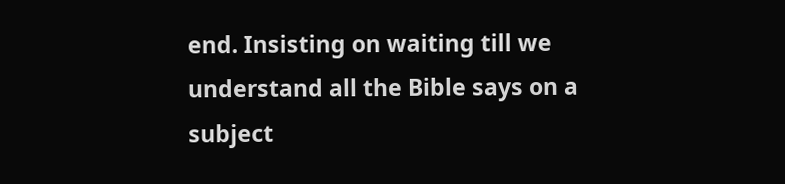end. Insisting on waiting till we understand all the Bible says on a subject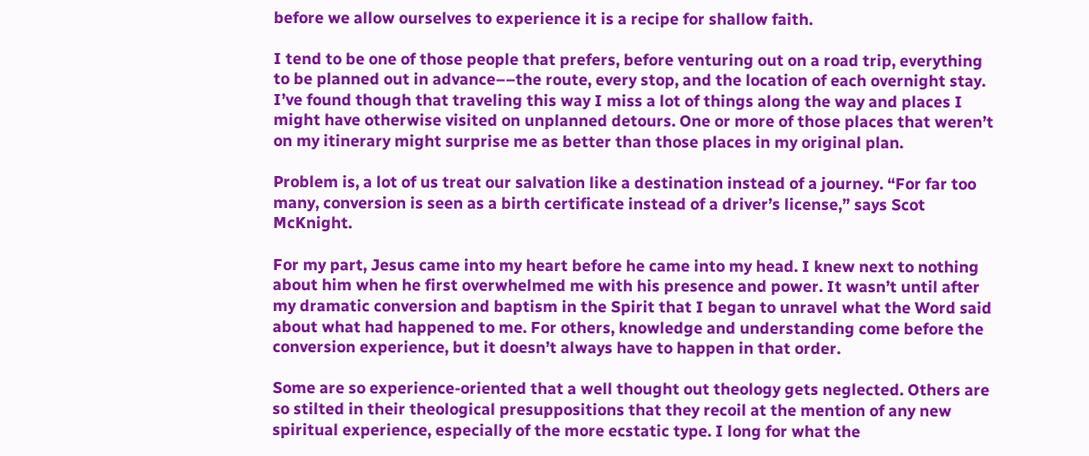before we allow ourselves to experience it is a recipe for shallow faith.

I tend to be one of those people that prefers, before venturing out on a road trip, everything to be planned out in advance––the route, every stop, and the location of each overnight stay. I’ve found though that traveling this way I miss a lot of things along the way and places I might have otherwise visited on unplanned detours. One or more of those places that weren’t on my itinerary might surprise me as better than those places in my original plan.

Problem is, a lot of us treat our salvation like a destination instead of a journey. “For far too many, conversion is seen as a birth certificate instead of a driver’s license,” says Scot McKnight.

For my part, Jesus came into my heart before he came into my head. I knew next to nothing about him when he first overwhelmed me with his presence and power. It wasn’t until after my dramatic conversion and baptism in the Spirit that I began to unravel what the Word said about what had happened to me. For others, knowledge and understanding come before the conversion experience, but it doesn’t always have to happen in that order.

Some are so experience-oriented that a well thought out theology gets neglected. Others are so stilted in their theological presuppositions that they recoil at the mention of any new spiritual experience, especially of the more ecstatic type. I long for what the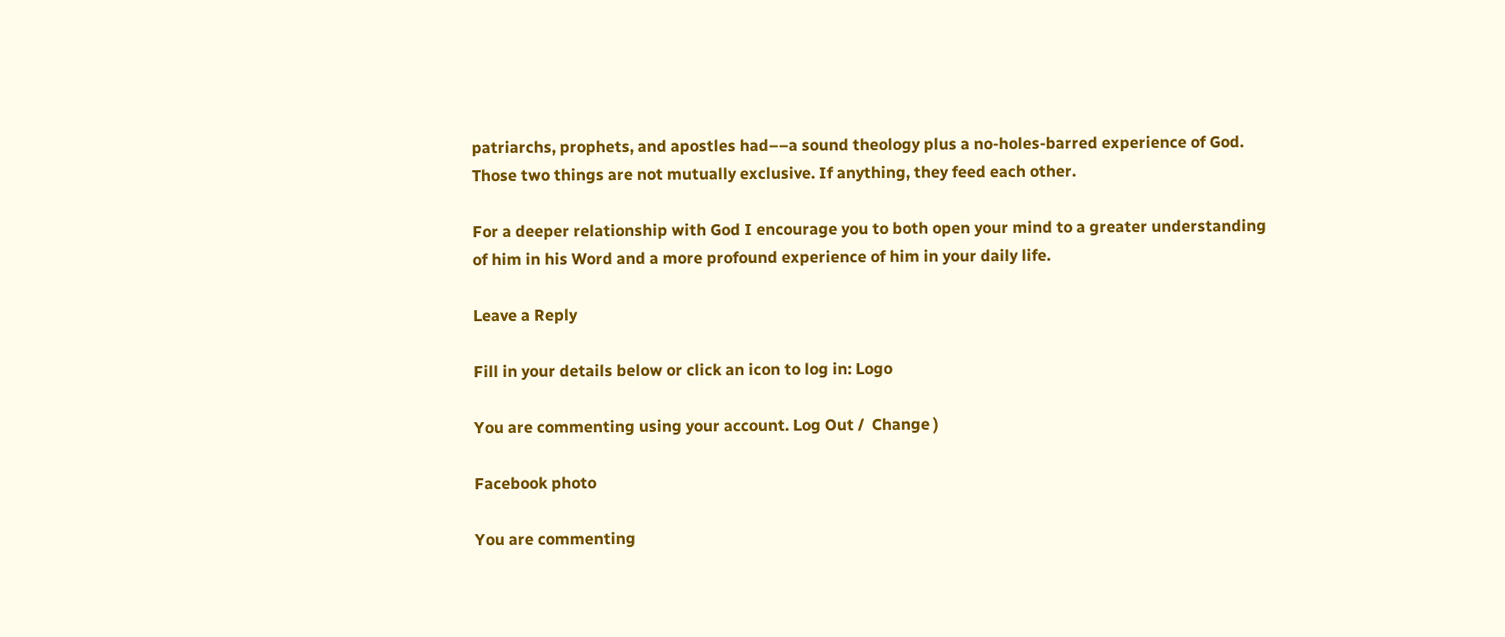patriarchs, prophets, and apostles had––a sound theology plus a no-holes-barred experience of God. Those two things are not mutually exclusive. If anything, they feed each other.

For a deeper relationship with God I encourage you to both open your mind to a greater understanding of him in his Word and a more profound experience of him in your daily life.

Leave a Reply

Fill in your details below or click an icon to log in: Logo

You are commenting using your account. Log Out /  Change )

Facebook photo

You are commenting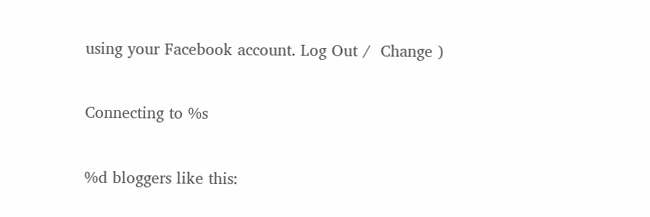using your Facebook account. Log Out /  Change )

Connecting to %s

%d bloggers like this: